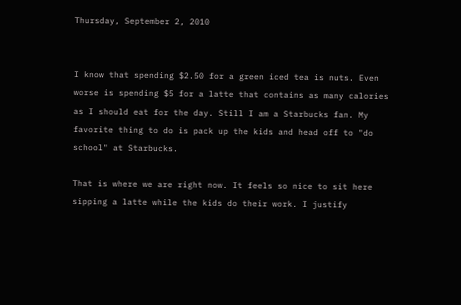Thursday, September 2, 2010


I know that spending $2.50 for a green iced tea is nuts. Even worse is spending $5 for a latte that contains as many calories as I should eat for the day. Still I am a Starbucks fan. My favorite thing to do is pack up the kids and head off to "do school" at Starbucks.

That is where we are right now. It feels so nice to sit here sipping a latte while the kids do their work. I justify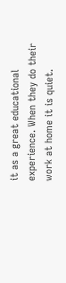it as a great educational experience. When they do their work at home it is quiet.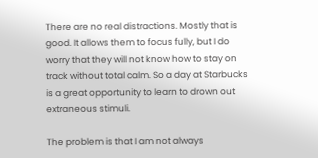There are no real distractions. Mostly that is good. It allows them to focus fully, but I do worry that they will not know how to stay on track without total calm. So a day at Starbucks is a great opportunity to learn to drown out extraneous stimuli.

The problem is that I am not always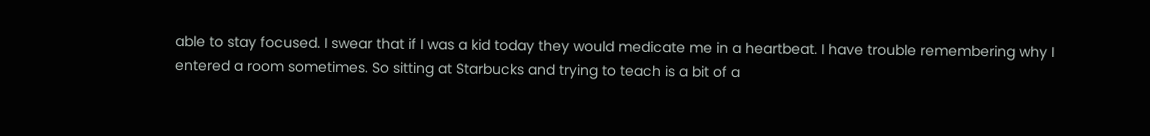able to stay focused. I swear that if I was a kid today they would medicate me in a heartbeat. I have trouble remembering why I entered a room sometimes. So sitting at Starbucks and trying to teach is a bit of a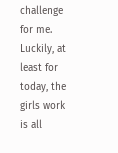challenge for me. Luckily, at least for today, the girls work is all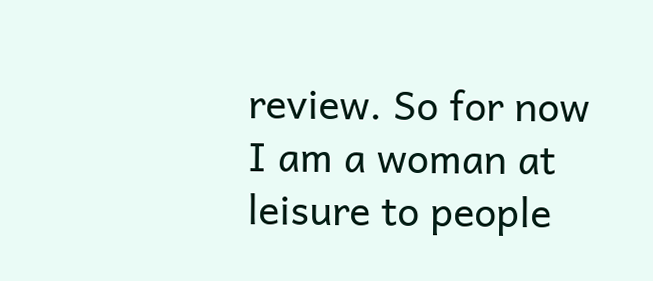review. So for now I am a woman at leisure to people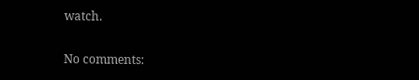watch.

No comments: